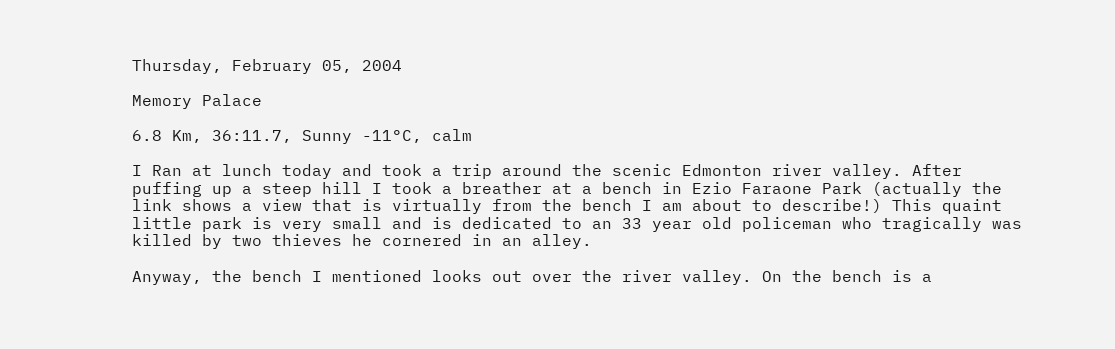Thursday, February 05, 2004

Memory Palace

6.8 Km, 36:11.7, Sunny -11°C, calm

I Ran at lunch today and took a trip around the scenic Edmonton river valley. After puffing up a steep hill I took a breather at a bench in Ezio Faraone Park (actually the link shows a view that is virtually from the bench I am about to describe!) This quaint little park is very small and is dedicated to an 33 year old policeman who tragically was killed by two thieves he cornered in an alley.

Anyway, the bench I mentioned looks out over the river valley. On the bench is a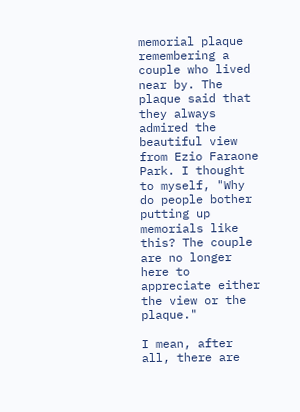memorial plaque remembering a couple who lived near by. The plaque said that they always admired the beautiful view from Ezio Faraone Park. I thought to myself, "Why do people bother putting up memorials like this? The couple are no longer here to appreciate either the view or the plaque."

I mean, after all, there are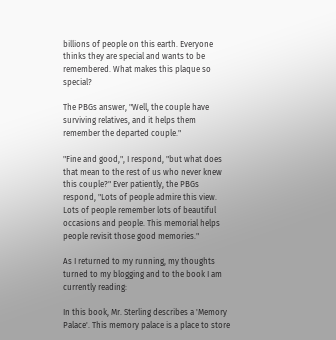billions of people on this earth. Everyone thinks they are special and wants to be remembered. What makes this plaque so special?

The PBGs answer, "Well, the couple have surviving relatives, and it helps them remember the departed couple."

"Fine and good,", I respond, "but what does that mean to the rest of us who never knew this couple?" Ever patiently, the PBGs respond, "Lots of people admire this view. Lots of people remember lots of beautiful occasions and people. This memorial helps people revisit those good memories."

As I returned to my running, my thoughts turned to my blogging and to the book I am currently reading:

In this book, Mr. Sterling describes a 'Memory Palace'. This memory palace is a place to store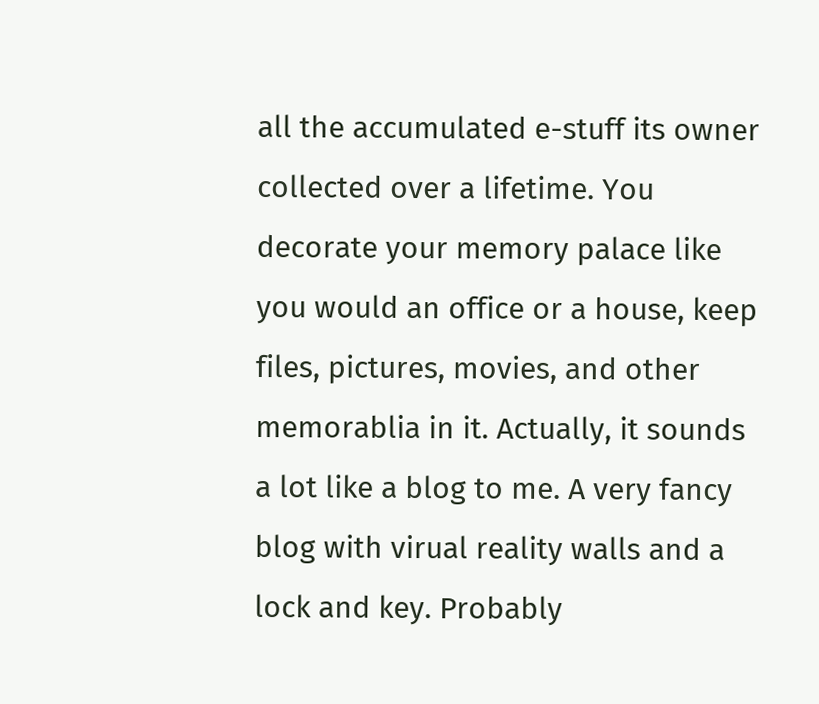all the accumulated e-stuff its owner collected over a lifetime. You decorate your memory palace like you would an office or a house, keep files, pictures, movies, and other memorablia in it. Actually, it sounds a lot like a blog to me. A very fancy blog with virual reality walls and a lock and key. Probably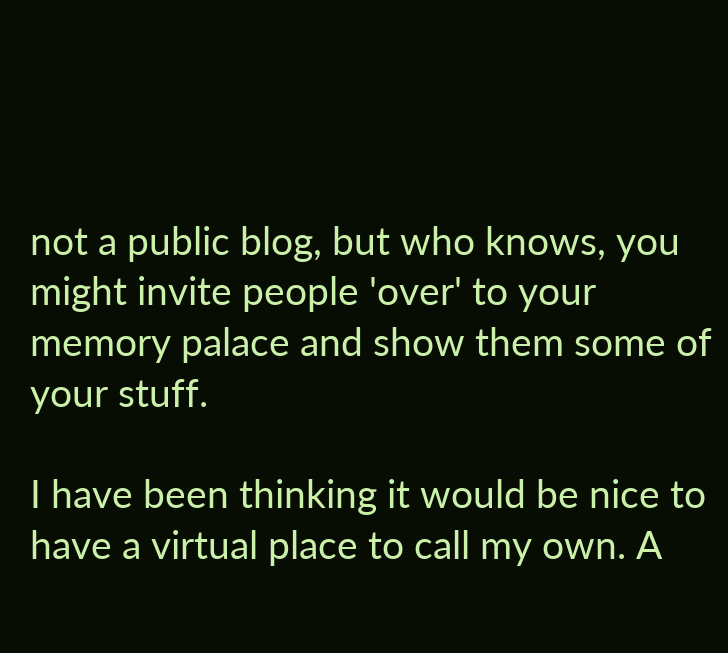not a public blog, but who knows, you might invite people 'over' to your memory palace and show them some of your stuff.

I have been thinking it would be nice to have a virtual place to call my own. A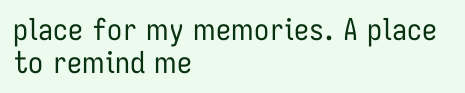place for my memories. A place to remind me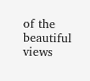of the beautiful views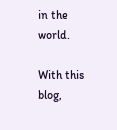in the world.

With this blog,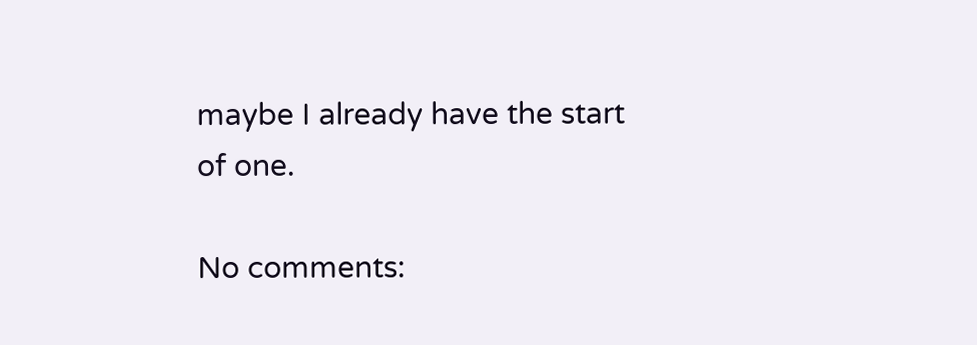maybe I already have the start of one.

No comments: